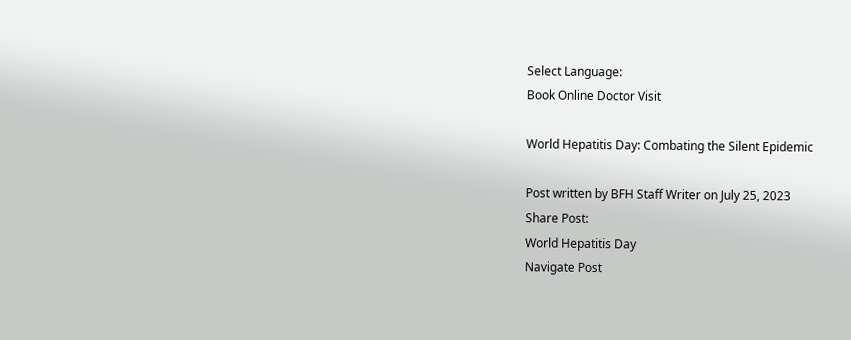Select Language:
Book Online Doctor Visit

World Hepatitis Day: Combating the Silent Epidemic

Post written by BFH Staff Writer on July 25, 2023
Share Post:
World Hepatitis Day
Navigate Post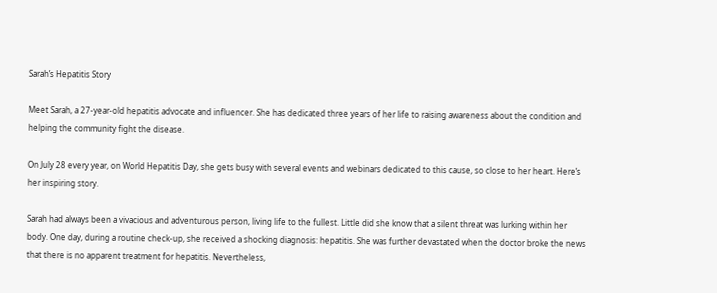Sarah’s Hepatitis Story

Meet Sarah, a 27-year-old hepatitis advocate and influencer. She has dedicated three years of her life to raising awareness about the condition and helping the community fight the disease.

On July 28 every year, on World Hepatitis Day, she gets busy with several events and webinars dedicated to this cause, so close to her heart. Here’s her inspiring story.

Sarah had always been a vivacious and adventurous person, living life to the fullest. Little did she know that a silent threat was lurking within her body. One day, during a routine check-up, she received a shocking diagnosis: hepatitis. She was further devastated when the doctor broke the news that there is no apparent treatment for hepatitis. Nevertheless,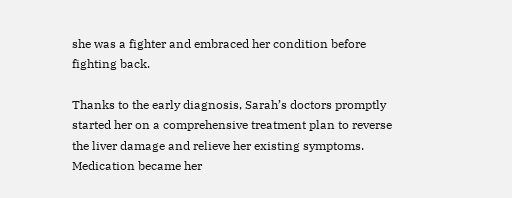she was a fighter and embraced her condition before fighting back.

Thanks to the early diagnosis, Sarah’s doctors promptly started her on a comprehensive treatment plan to reverse the liver damage and relieve her existing symptoms. Medication became her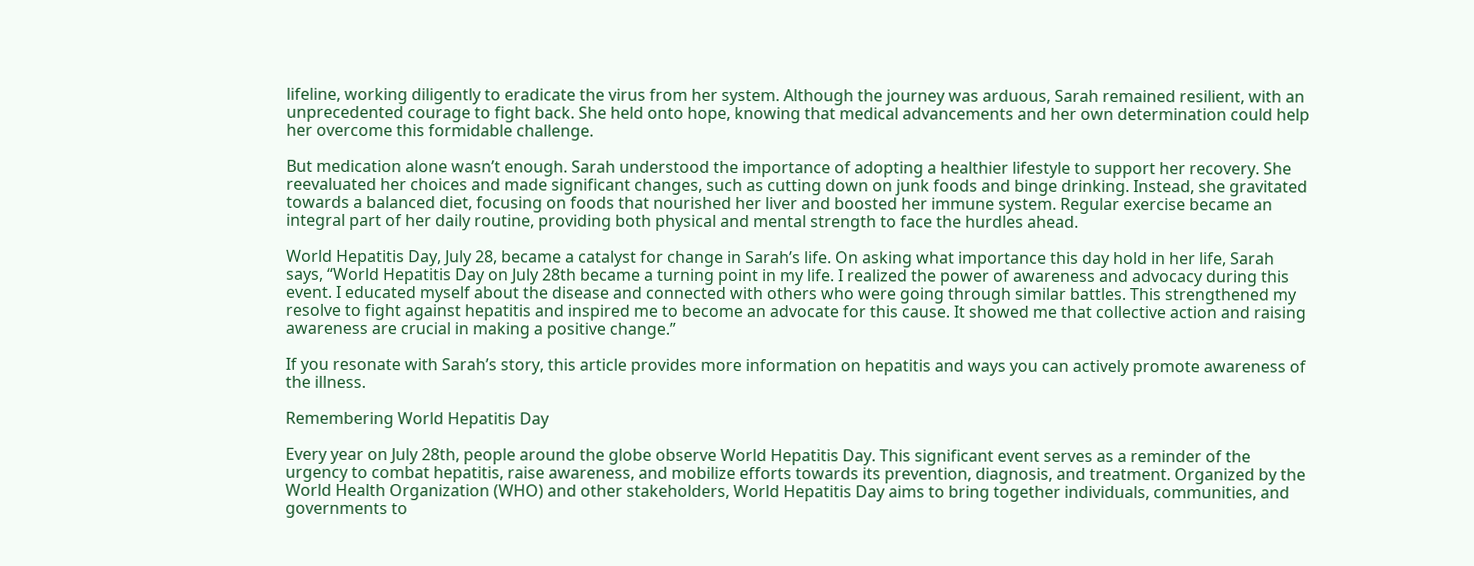lifeline, working diligently to eradicate the virus from her system. Although the journey was arduous, Sarah remained resilient, with an unprecedented courage to fight back. She held onto hope, knowing that medical advancements and her own determination could help her overcome this formidable challenge.

But medication alone wasn’t enough. Sarah understood the importance of adopting a healthier lifestyle to support her recovery. She reevaluated her choices and made significant changes, such as cutting down on junk foods and binge drinking. Instead, she gravitated towards a balanced diet, focusing on foods that nourished her liver and boosted her immune system. Regular exercise became an integral part of her daily routine, providing both physical and mental strength to face the hurdles ahead.

World Hepatitis Day, July 28, became a catalyst for change in Sarah’s life. On asking what importance this day hold in her life, Sarah says, “World Hepatitis Day on July 28th became a turning point in my life. I realized the power of awareness and advocacy during this event. I educated myself about the disease and connected with others who were going through similar battles. This strengthened my resolve to fight against hepatitis and inspired me to become an advocate for this cause. It showed me that collective action and raising awareness are crucial in making a positive change.”

If you resonate with Sarah’s story, this article provides more information on hepatitis and ways you can actively promote awareness of the illness.

Remembering World Hepatitis Day

Every year on July 28th, people around the globe observe World Hepatitis Day. This significant event serves as a reminder of the urgency to combat hepatitis, raise awareness, and mobilize efforts towards its prevention, diagnosis, and treatment. Organized by the World Health Organization (WHO) and other stakeholders, World Hepatitis Day aims to bring together individuals, communities, and governments to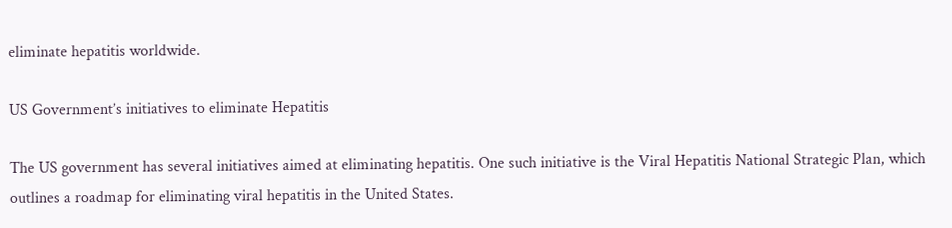eliminate hepatitis worldwide.

US Government’s initiatives to eliminate Hepatitis

The US government has several initiatives aimed at eliminating hepatitis. One such initiative is the Viral Hepatitis National Strategic Plan, which outlines a roadmap for eliminating viral hepatitis in the United States.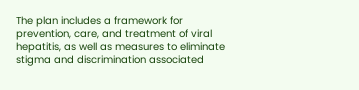The plan includes a framework for prevention, care, and treatment of viral hepatitis, as well as measures to eliminate stigma and discrimination associated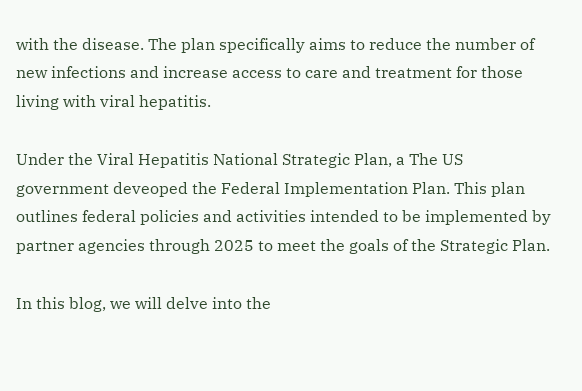with the disease. The plan specifically aims to reduce the number of new infections and increase access to care and treatment for those living with viral hepatitis.

Under the Viral Hepatitis National Strategic Plan, a The US government deveoped the Federal Implementation Plan. This plan outlines federal policies and activities intended to be implemented by partner agencies through 2025 to meet the goals of the Strategic Plan.

In this blog, we will delve into the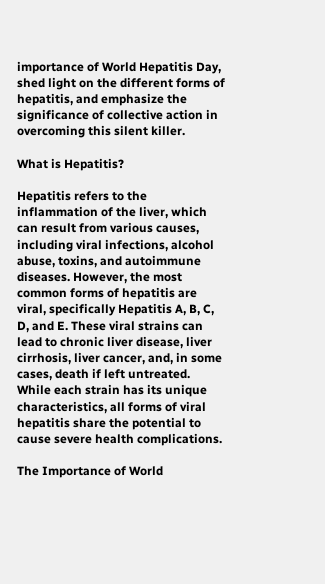importance of World Hepatitis Day, shed light on the different forms of hepatitis, and emphasize the significance of collective action in overcoming this silent killer.

What is Hepatitis?

Hepatitis refers to the inflammation of the liver, which can result from various causes, including viral infections, alcohol abuse, toxins, and autoimmune diseases. However, the most common forms of hepatitis are viral, specifically Hepatitis A, B, C, D, and E. These viral strains can lead to chronic liver disease, liver cirrhosis, liver cancer, and, in some cases, death if left untreated. While each strain has its unique characteristics, all forms of viral hepatitis share the potential to cause severe health complications.

The Importance of World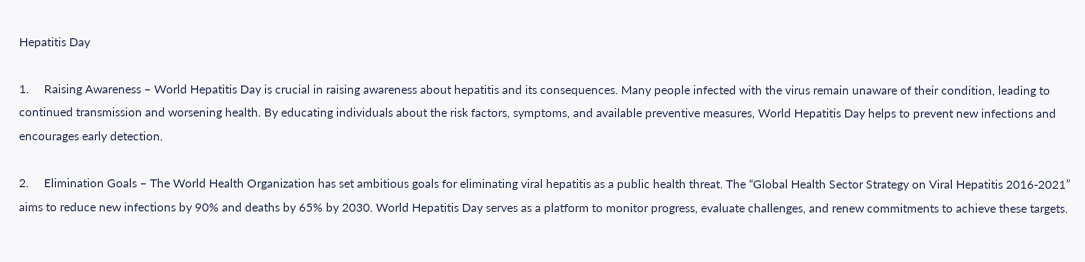Hepatitis Day

1.     Raising Awareness – World Hepatitis Day is crucial in raising awareness about hepatitis and its consequences. Many people infected with the virus remain unaware of their condition, leading to continued transmission and worsening health. By educating individuals about the risk factors, symptoms, and available preventive measures, World Hepatitis Day helps to prevent new infections and encourages early detection.

2.     Elimination Goals – The World Health Organization has set ambitious goals for eliminating viral hepatitis as a public health threat. The “Global Health Sector Strategy on Viral Hepatitis 2016-2021” aims to reduce new infections by 90% and deaths by 65% by 2030. World Hepatitis Day serves as a platform to monitor progress, evaluate challenges, and renew commitments to achieve these targets.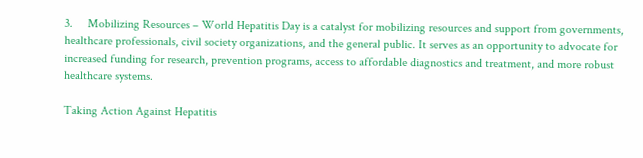3.     Mobilizing Resources – World Hepatitis Day is a catalyst for mobilizing resources and support from governments, healthcare professionals, civil society organizations, and the general public. It serves as an opportunity to advocate for increased funding for research, prevention programs, access to affordable diagnostics and treatment, and more robust healthcare systems.

Taking Action Against Hepatitis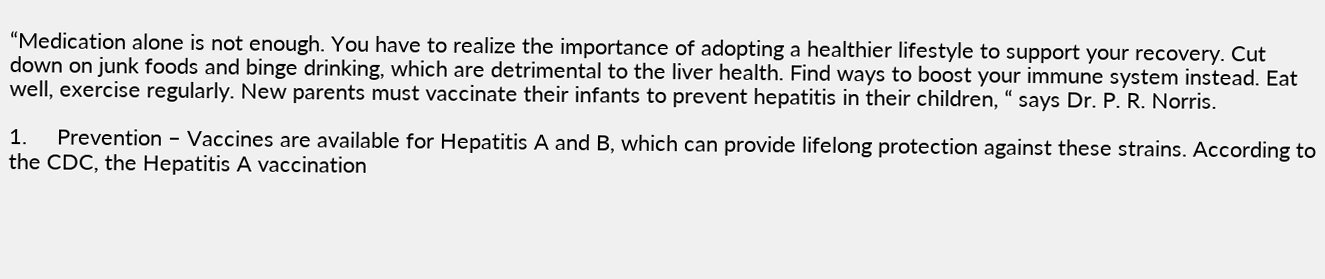“Medication alone is not enough. You have to realize the importance of adopting a healthier lifestyle to support your recovery. Cut down on junk foods and binge drinking, which are detrimental to the liver health. Find ways to boost your immune system instead. Eat well, exercise regularly. New parents must vaccinate their infants to prevent hepatitis in their children, “ says Dr. P. R. Norris.

1.     Prevention – Vaccines are available for Hepatitis A and B, which can provide lifelong protection against these strains. According to the CDC, the Hepatitis A vaccination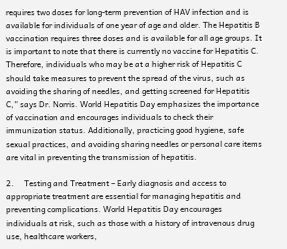requires two doses for long-term prevention of HAV infection and is available for individuals of one year of age and older. The Hepatitis B vaccination requires three doses and is available for all age groups. It is important to note that there is currently no vaccine for Hepatitis C. Therefore, individuals who may be at a higher risk of Hepatitis C should take measures to prevent the spread of the virus, such as avoiding the sharing of needles, and getting screened for Hepatitis C,” says Dr. Norris. World Hepatitis Day emphasizes the importance of vaccination and encourages individuals to check their immunization status. Additionally, practicing good hygiene, safe sexual practices, and avoiding sharing needles or personal care items are vital in preventing the transmission of hepatitis.

2.     Testing and Treatment – Early diagnosis and access to appropriate treatment are essential for managing hepatitis and preventing complications. World Hepatitis Day encourages individuals at risk, such as those with a history of intravenous drug use, healthcare workers,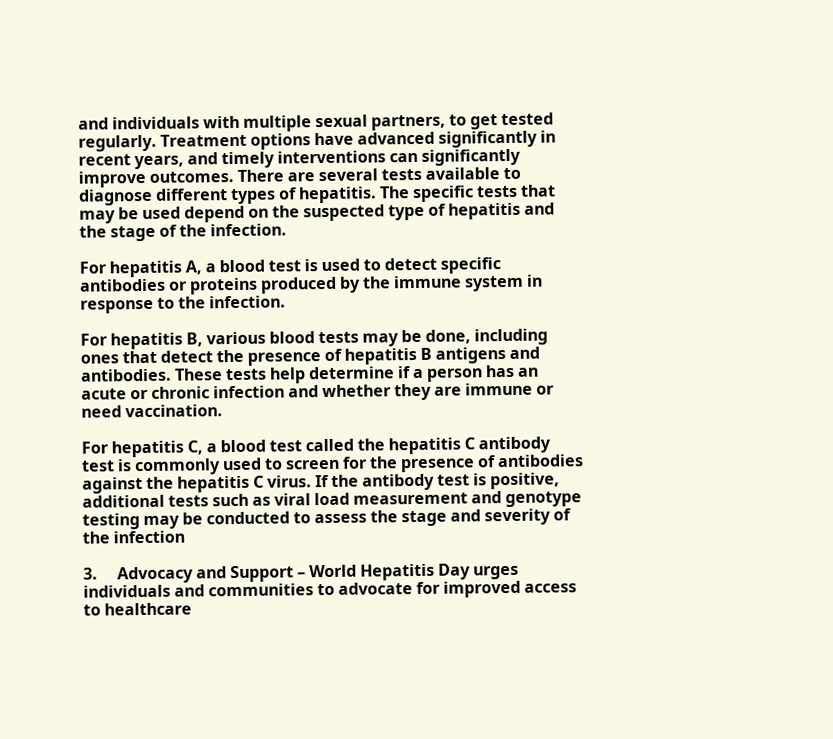and individuals with multiple sexual partners, to get tested regularly. Treatment options have advanced significantly in recent years, and timely interventions can significantly improve outcomes. There are several tests available to diagnose different types of hepatitis. The specific tests that may be used depend on the suspected type of hepatitis and the stage of the infection.

For hepatitis A, a blood test is used to detect specific antibodies or proteins produced by the immune system in response to the infection.

For hepatitis B, various blood tests may be done, including ones that detect the presence of hepatitis B antigens and antibodies. These tests help determine if a person has an acute or chronic infection and whether they are immune or need vaccination.

For hepatitis C, a blood test called the hepatitis C antibody test is commonly used to screen for the presence of antibodies against the hepatitis C virus. If the antibody test is positive, additional tests such as viral load measurement and genotype testing may be conducted to assess the stage and severity of the infection

3.     Advocacy and Support – World Hepatitis Day urges individuals and communities to advocate for improved access to healthcare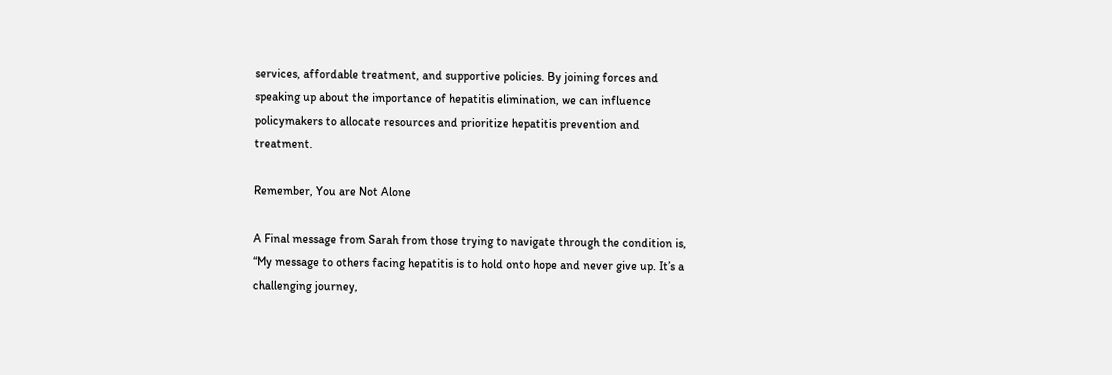services, affordable treatment, and supportive policies. By joining forces and speaking up about the importance of hepatitis elimination, we can influence policymakers to allocate resources and prioritize hepatitis prevention and treatment.

Remember, You are Not Alone

A Final message from Sarah from those trying to navigate through the condition is, “My message to others facing hepatitis is to hold onto hope and never give up. It’s a challenging journey,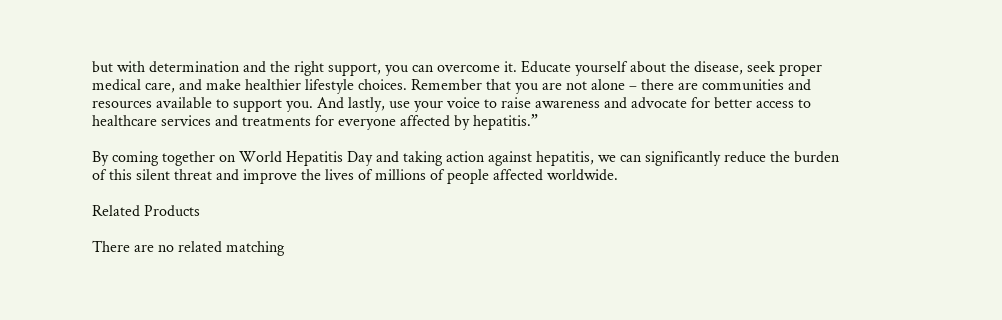but with determination and the right support, you can overcome it. Educate yourself about the disease, seek proper medical care, and make healthier lifestyle choices. Remember that you are not alone – there are communities and resources available to support you. And lastly, use your voice to raise awareness and advocate for better access to healthcare services and treatments for everyone affected by hepatitis.”

By coming together on World Hepatitis Day and taking action against hepatitis, we can significantly reduce the burden of this silent threat and improve the lives of millions of people affected worldwide.

Related Products

There are no related matching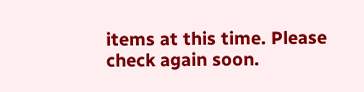items at this time. Please check again soon.